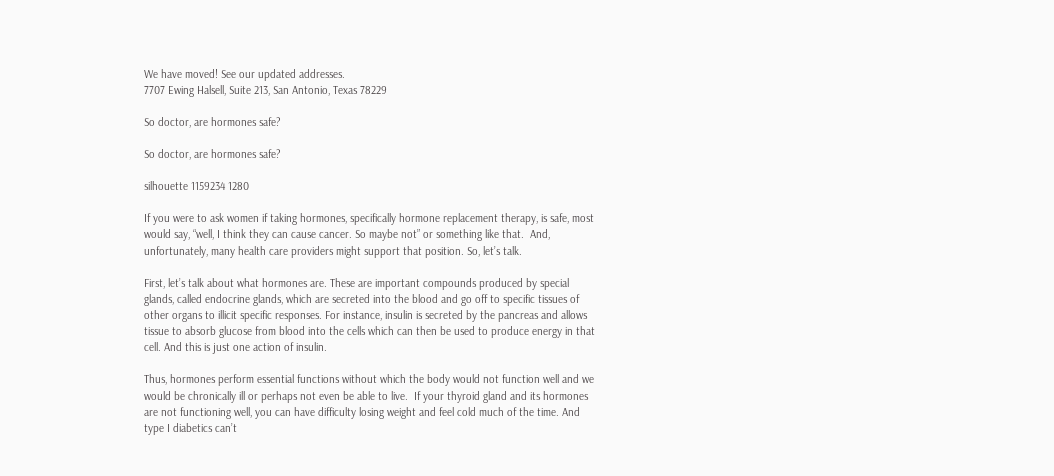We have moved! See our updated addresses.
7707 Ewing Halsell, Suite 213, San Antonio, Texas 78229

So doctor, are hormones safe?

So doctor, are hormones safe?

silhouette 1159234 1280

If you were to ask women if taking hormones, specifically hormone replacement therapy, is safe, most would say, “well, I think they can cause cancer. So maybe not” or something like that.  And, unfortunately, many health care providers might support that position. So, let’s talk.

First, let’s talk about what hormones are. These are important compounds produced by special glands, called endocrine glands, which are secreted into the blood and go off to specific tissues of other organs to illicit specific responses. For instance, insulin is secreted by the pancreas and allows tissue to absorb glucose from blood into the cells which can then be used to produce energy in that cell. And this is just one action of insulin.

Thus, hormones perform essential functions without which the body would not function well and we would be chronically ill or perhaps not even be able to live.  If your thyroid gland and its hormones are not functioning well, you can have difficulty losing weight and feel cold much of the time. And type I diabetics can’t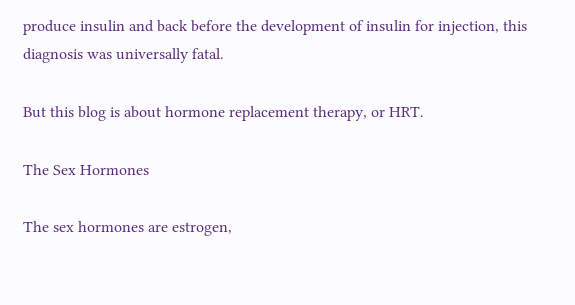produce insulin and back before the development of insulin for injection, this diagnosis was universally fatal.

But this blog is about hormone replacement therapy, or HRT.

The Sex Hormones

The sex hormones are estrogen,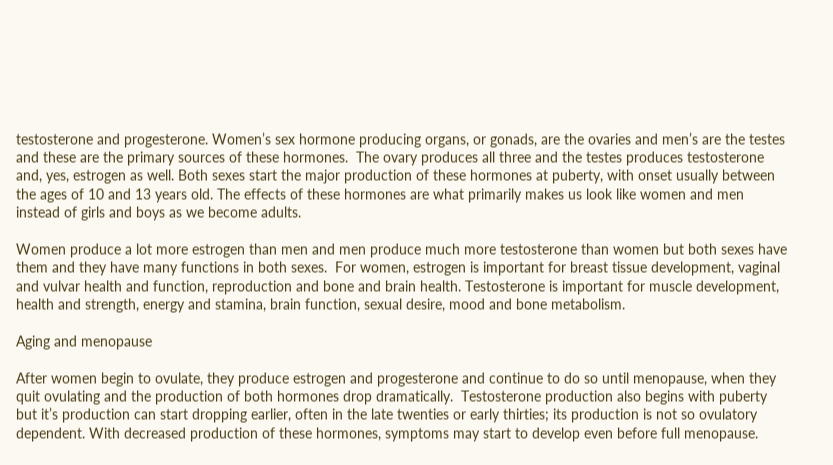testosterone and progesterone. Women’s sex hormone producing organs, or gonads, are the ovaries and men’s are the testes and these are the primary sources of these hormones.  The ovary produces all three and the testes produces testosterone and, yes, estrogen as well. Both sexes start the major production of these hormones at puberty, with onset usually between the ages of 10 and 13 years old. The effects of these hormones are what primarily makes us look like women and men instead of girls and boys as we become adults.

Women produce a lot more estrogen than men and men produce much more testosterone than women but both sexes have them and they have many functions in both sexes.  For women, estrogen is important for breast tissue development, vaginal and vulvar health and function, reproduction and bone and brain health. Testosterone is important for muscle development, health and strength, energy and stamina, brain function, sexual desire, mood and bone metabolism.

Aging and menopause

After women begin to ovulate, they produce estrogen and progesterone and continue to do so until menopause, when they quit ovulating and the production of both hormones drop dramatically.  Testosterone production also begins with puberty but it’s production can start dropping earlier, often in the late twenties or early thirties; its production is not so ovulatory dependent. With decreased production of these hormones, symptoms may start to develop even before full menopause.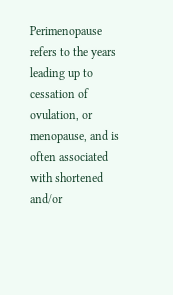Perimenopause refers to the years leading up to cessation of ovulation, or menopause, and is often associated with shortened and/or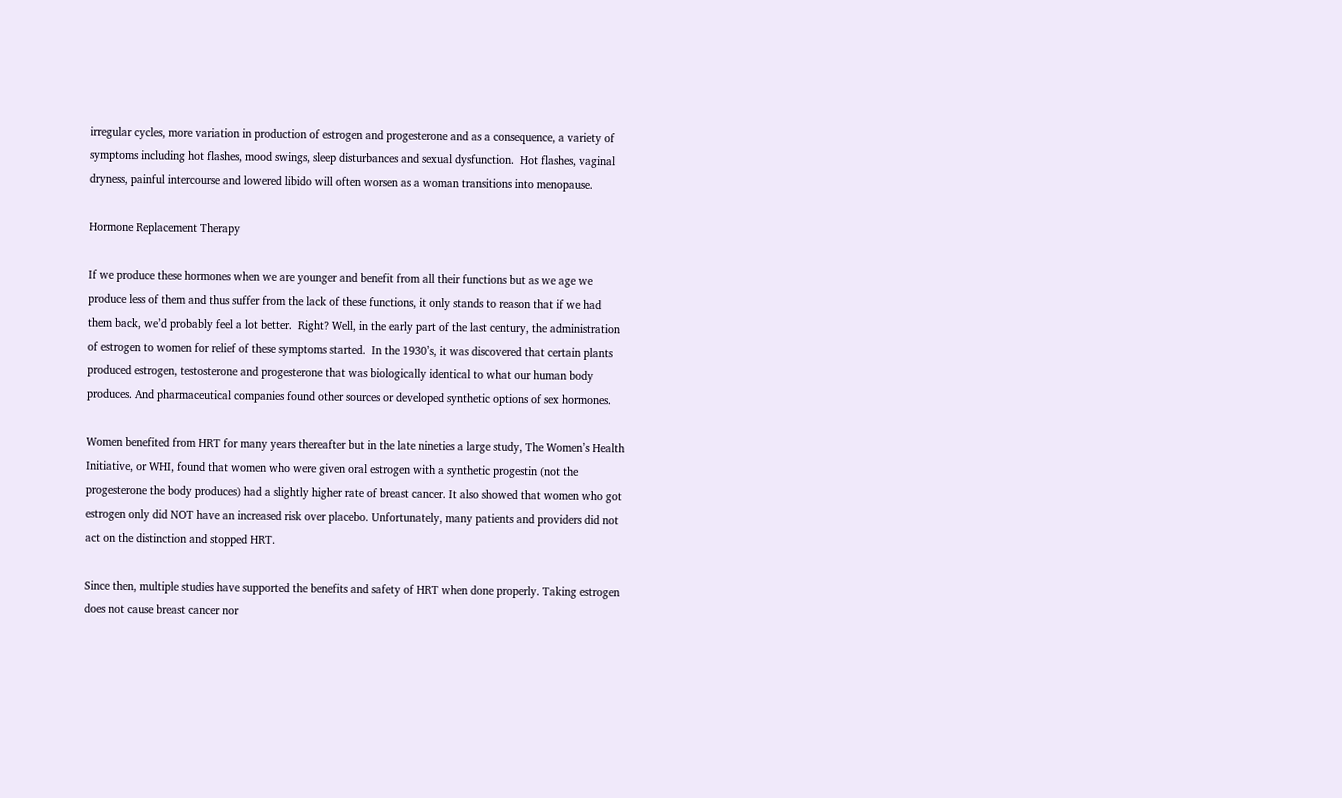irregular cycles, more variation in production of estrogen and progesterone and as a consequence, a variety of symptoms including hot flashes, mood swings, sleep disturbances and sexual dysfunction.  Hot flashes, vaginal dryness, painful intercourse and lowered libido will often worsen as a woman transitions into menopause.

Hormone Replacement Therapy

If we produce these hormones when we are younger and benefit from all their functions but as we age we produce less of them and thus suffer from the lack of these functions, it only stands to reason that if we had them back, we’d probably feel a lot better.  Right? Well, in the early part of the last century, the administration of estrogen to women for relief of these symptoms started.  In the 1930’s, it was discovered that certain plants produced estrogen, testosterone and progesterone that was biologically identical to what our human body produces. And pharmaceutical companies found other sources or developed synthetic options of sex hormones.

Women benefited from HRT for many years thereafter but in the late nineties a large study, The Women’s Health Initiative, or WHI, found that women who were given oral estrogen with a synthetic progestin (not the progesterone the body produces) had a slightly higher rate of breast cancer. It also showed that women who got estrogen only did NOT have an increased risk over placebo. Unfortunately, many patients and providers did not act on the distinction and stopped HRT.

Since then, multiple studies have supported the benefits and safety of HRT when done properly. Taking estrogen does not cause breast cancer nor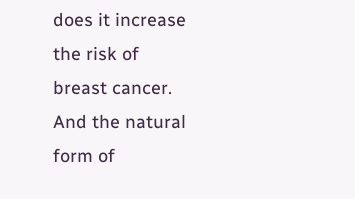does it increase the risk of breast cancer. And the natural form of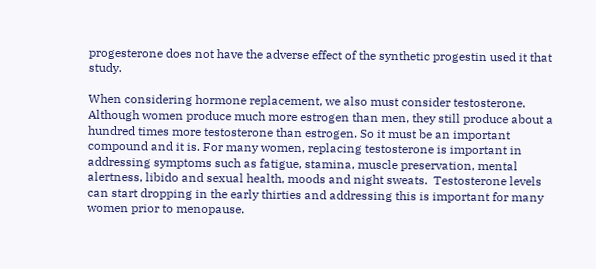progesterone does not have the adverse effect of the synthetic progestin used it that study.

When considering hormone replacement, we also must consider testosterone. Although women produce much more estrogen than men, they still produce about a hundred times more testosterone than estrogen. So it must be an important compound and it is. For many women, replacing testosterone is important in addressing symptoms such as fatigue, stamina, muscle preservation, mental alertness, libido and sexual health, moods and night sweats.  Testosterone levels can start dropping in the early thirties and addressing this is important for many women prior to menopause.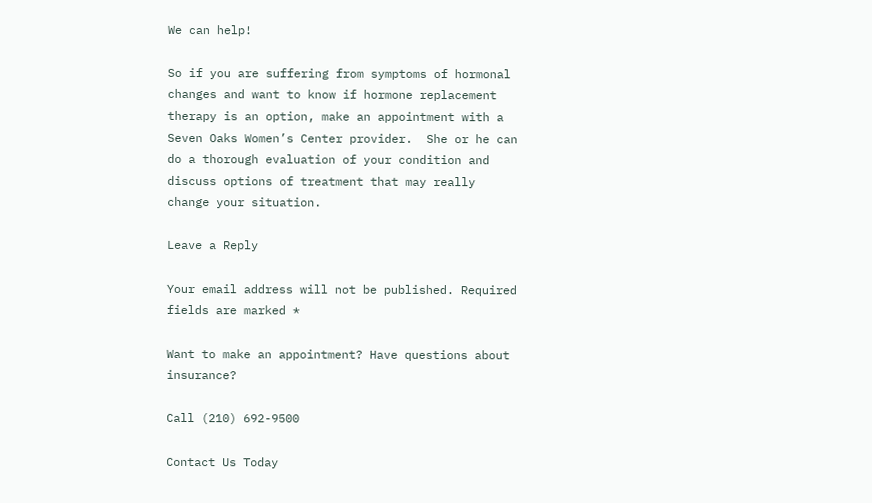We can help!

So if you are suffering from symptoms of hormonal changes and want to know if hormone replacement therapy is an option, make an appointment with a Seven Oaks Women’s Center provider.  She or he can do a thorough evaluation of your condition and discuss options of treatment that may really change your situation.

Leave a Reply

Your email address will not be published. Required fields are marked *

Want to make an appointment? Have questions about insurance?

Call (210) 692-9500

Contact Us Today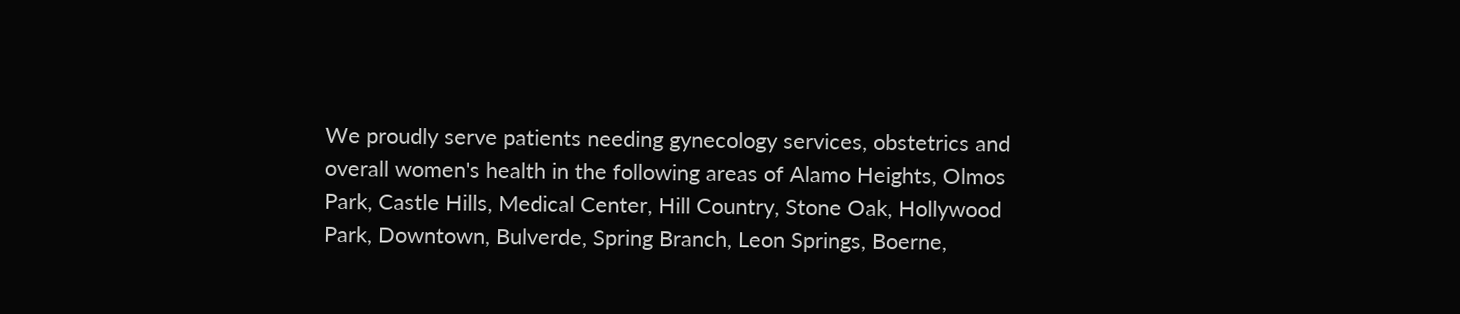We proudly serve patients needing gynecology services, obstetrics and overall women's health in the following areas of Alamo Heights, Olmos Park, Castle Hills, Medical Center, Hill Country, Stone Oak, Hollywood Park, Downtown, Bulverde, Spring Branch, Leon Springs, Boerne,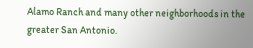Alamo Ranch and many other neighborhoods in the greater San Antonio.